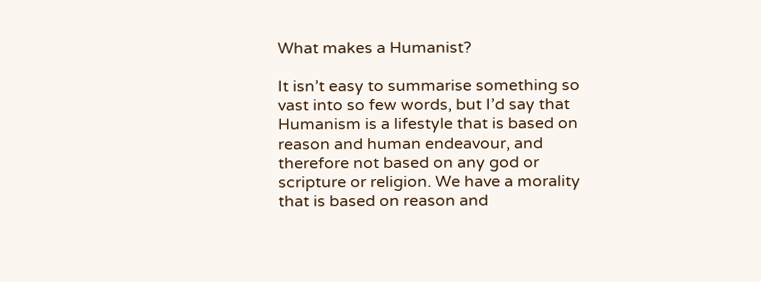What makes a Humanist?

It isn’t easy to summarise something so vast into so few words, but I’d say that Humanism is a lifestyle that is based on reason and human endeavour, and therefore not based on any god or scripture or religion. We have a morality that is based on reason and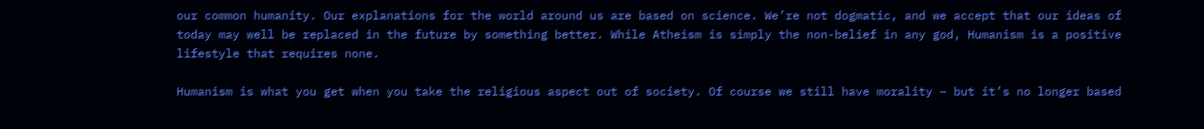our common humanity. Our explanations for the world around us are based on science. We’re not dogmatic, and we accept that our ideas of today may well be replaced in the future by something better. While Atheism is simply the non-belief in any god, Humanism is a positive lifestyle that requires none.

Humanism is what you get when you take the religious aspect out of society. Of course we still have morality – but it’s no longer based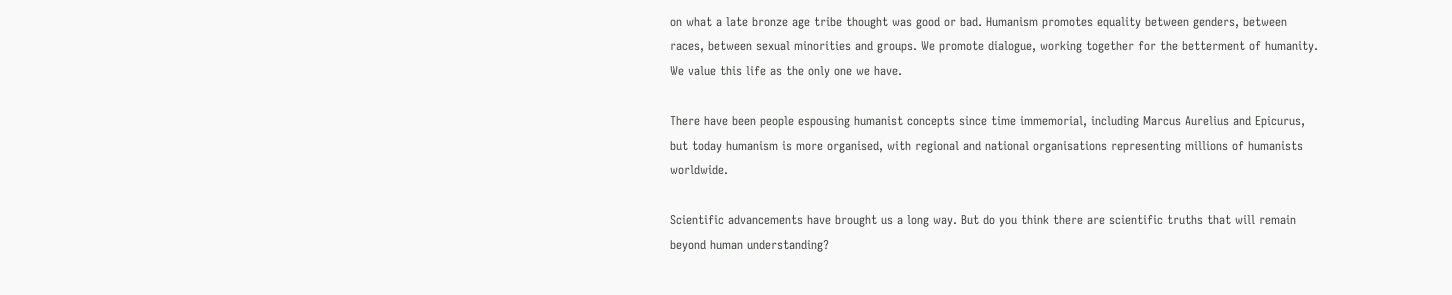on what a late bronze age tribe thought was good or bad. Humanism promotes equality between genders, between races, between sexual minorities and groups. We promote dialogue, working together for the betterment of humanity. We value this life as the only one we have.

There have been people espousing humanist concepts since time immemorial, including Marcus Aurelius and Epicurus, but today humanism is more organised, with regional and national organisations representing millions of humanists worldwide.

Scientific advancements have brought us a long way. But do you think there are scientific truths that will remain beyond human understanding?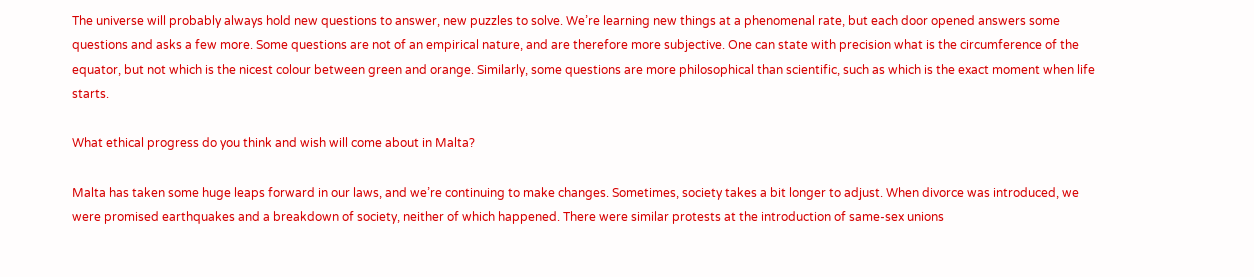The universe will probably always hold new questions to answer, new puzzles to solve. We’re learning new things at a phenomenal rate, but each door opened answers some questions and asks a few more. Some questions are not of an empirical nature, and are therefore more subjective. One can state with precision what is the circumference of the equator, but not which is the nicest colour between green and orange. Similarly, some questions are more philosophical than scientific, such as which is the exact moment when life starts.

What ethical progress do you think and wish will come about in Malta?

Malta has taken some huge leaps forward in our laws, and we’re continuing to make changes. Sometimes, society takes a bit longer to adjust. When divorce was introduced, we were promised earthquakes and a breakdown of society, neither of which happened. There were similar protests at the introduction of same-sex unions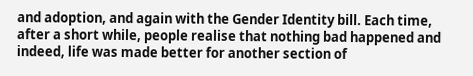and adoption, and again with the Gender Identity bill. Each time, after a short while, people realise that nothing bad happened and indeed, life was made better for another section of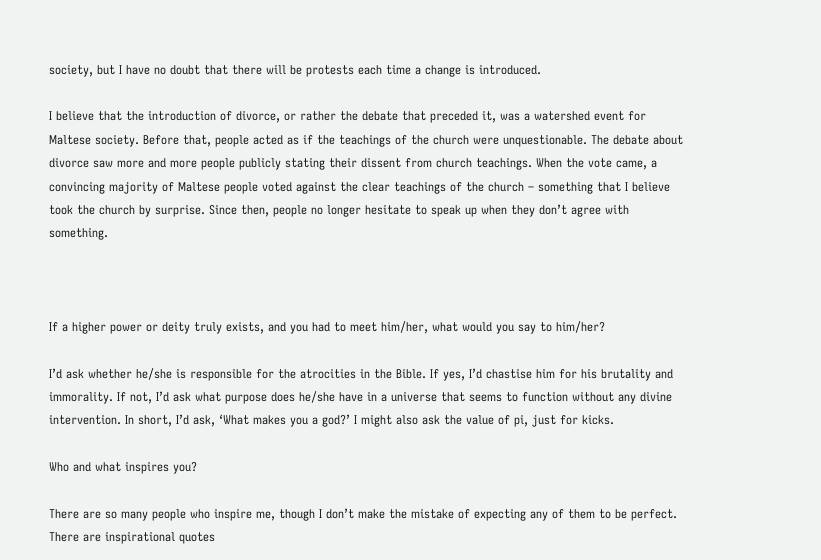society, but I have no doubt that there will be protests each time a change is introduced.

I believe that the introduction of divorce, or rather the debate that preceded it, was a watershed event for Maltese society. Before that, people acted as if the teachings of the church were unquestionable. The debate about divorce saw more and more people publicly stating their dissent from church teachings. When the vote came, a convincing majority of Maltese people voted against the clear teachings of the church – something that I believe took the church by surprise. Since then, people no longer hesitate to speak up when they don’t agree with something.



If a higher power or deity truly exists, and you had to meet him/her, what would you say to him/her?

I’d ask whether he/she is responsible for the atrocities in the Bible. If yes, I’d chastise him for his brutality and immorality. If not, I’d ask what purpose does he/she have in a universe that seems to function without any divine intervention. In short, I’d ask, ‘What makes you a god?’ I might also ask the value of pi, just for kicks.

Who and what inspires you?

There are so many people who inspire me, though I don’t make the mistake of expecting any of them to be perfect. There are inspirational quotes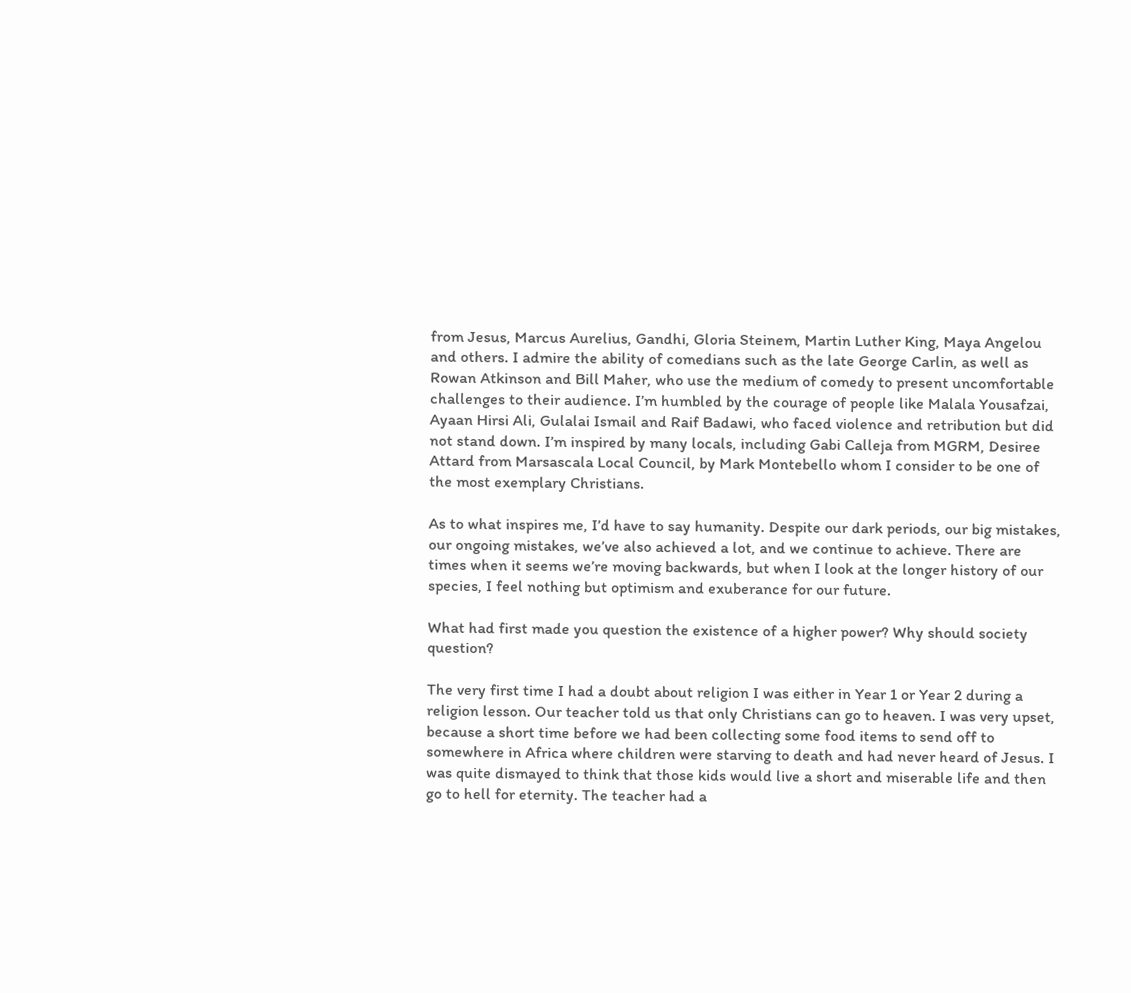from Jesus, Marcus Aurelius, Gandhi, Gloria Steinem, Martin Luther King, Maya Angelou and others. I admire the ability of comedians such as the late George Carlin, as well as Rowan Atkinson and Bill Maher, who use the medium of comedy to present uncomfortable challenges to their audience. I’m humbled by the courage of people like Malala Yousafzai, Ayaan Hirsi Ali, Gulalai Ismail and Raif Badawi, who faced violence and retribution but did not stand down. I’m inspired by many locals, including Gabi Calleja from MGRM, Desiree Attard from Marsascala Local Council, by Mark Montebello whom I consider to be one of the most exemplary Christians.

As to what inspires me, I’d have to say humanity. Despite our dark periods, our big mistakes, our ongoing mistakes, we’ve also achieved a lot, and we continue to achieve. There are times when it seems we’re moving backwards, but when I look at the longer history of our species, I feel nothing but optimism and exuberance for our future.

What had first made you question the existence of a higher power? Why should society question?

The very first time I had a doubt about religion I was either in Year 1 or Year 2 during a religion lesson. Our teacher told us that only Christians can go to heaven. I was very upset, because a short time before we had been collecting some food items to send off to somewhere in Africa where children were starving to death and had never heard of Jesus. I was quite dismayed to think that those kids would live a short and miserable life and then go to hell for eternity. The teacher had a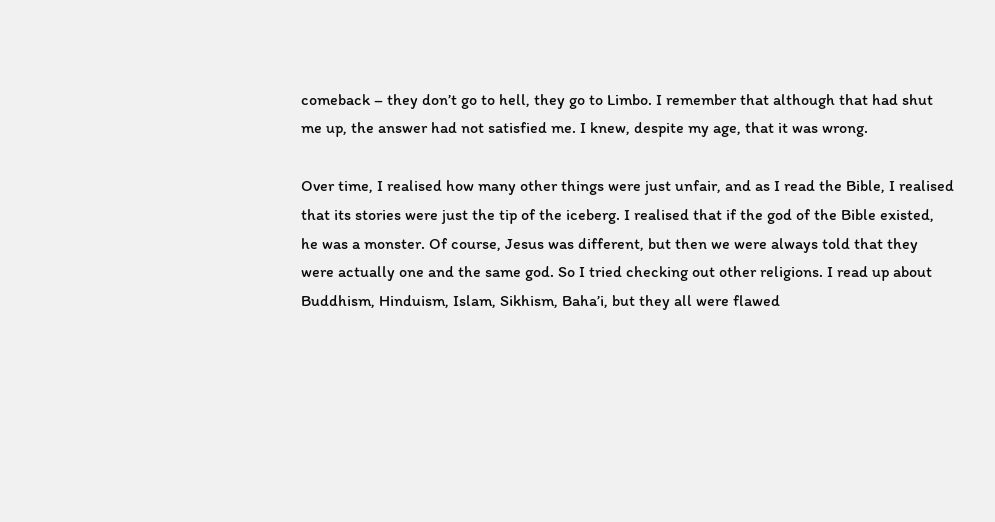comeback – they don’t go to hell, they go to Limbo. I remember that although that had shut me up, the answer had not satisfied me. I knew, despite my age, that it was wrong.

Over time, I realised how many other things were just unfair, and as I read the Bible, I realised that its stories were just the tip of the iceberg. I realised that if the god of the Bible existed, he was a monster. Of course, Jesus was different, but then we were always told that they were actually one and the same god. So I tried checking out other religions. I read up about Buddhism, Hinduism, Islam, Sikhism, Baha’i, but they all were flawed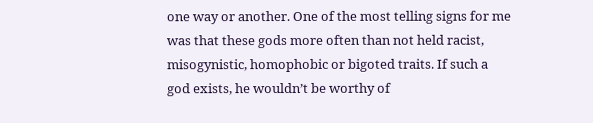one way or another. One of the most telling signs for me was that these gods more often than not held racist, misogynistic, homophobic or bigoted traits. If such a god exists, he wouldn’t be worthy of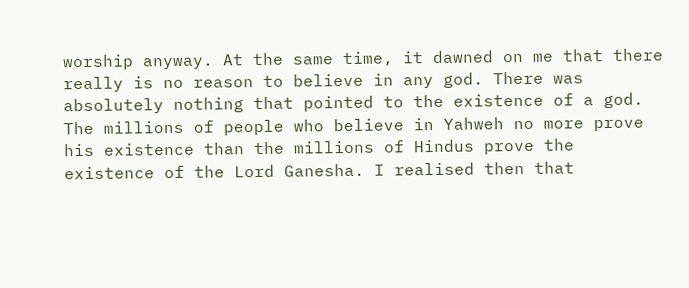worship anyway. At the same time, it dawned on me that there really is no reason to believe in any god. There was absolutely nothing that pointed to the existence of a god. The millions of people who believe in Yahweh no more prove his existence than the millions of Hindus prove the existence of the Lord Ganesha. I realised then that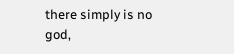there simply is no god,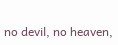no devil, no heaven,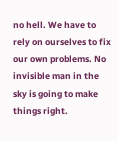no hell. We have to rely on ourselves to fix our own problems. No invisible man in the sky is going to make things right.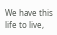We have this life to live,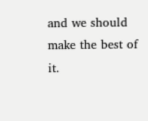and we should make the best of it.